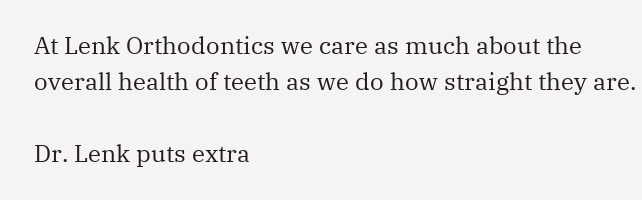At Lenk Orthodontics we care as much about the overall health of teeth as we do how straight they are.

Dr. Lenk puts extra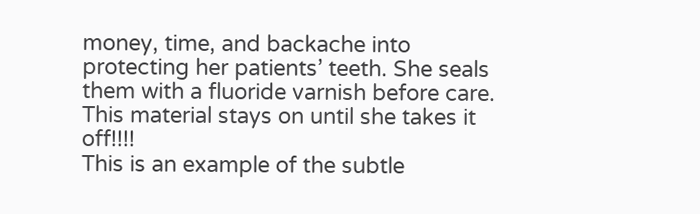money, time, and backache into protecting her patients’ teeth. She seals them with a fluoride varnish before care. This material stays on until she takes it off!!!!
This is an example of the subtle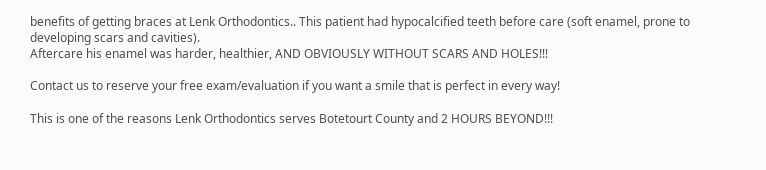benefits of getting braces at Lenk Orthodontics.. This patient had hypocalcified teeth before care (soft enamel, prone to developing scars and cavities).
Aftercare his enamel was harder, healthier, AND OBVIOUSLY WITHOUT SCARS AND HOLES!!!

Contact us to reserve your free exam/evaluation if you want a smile that is perfect in every way!

This is one of the reasons Lenk Orthodontics serves Botetourt County and 2 HOURS BEYOND!!!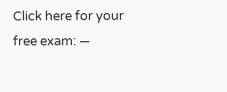Click here for your free exam: —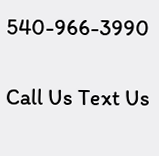540-966-3990

Call Us Text Us